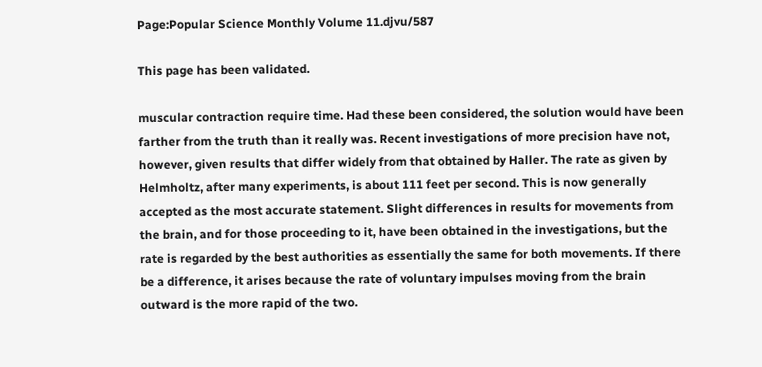Page:Popular Science Monthly Volume 11.djvu/587

This page has been validated.

muscular contraction require time. Had these been considered, the solution would have been farther from the truth than it really was. Recent investigations of more precision have not, however, given results that differ widely from that obtained by Haller. The rate as given by Helmholtz, after many experiments, is about 111 feet per second. This is now generally accepted as the most accurate statement. Slight differences in results for movements from the brain, and for those proceeding to it, have been obtained in the investigations, but the rate is regarded by the best authorities as essentially the same for both movements. If there be a difference, it arises because the rate of voluntary impulses moving from the brain outward is the more rapid of the two.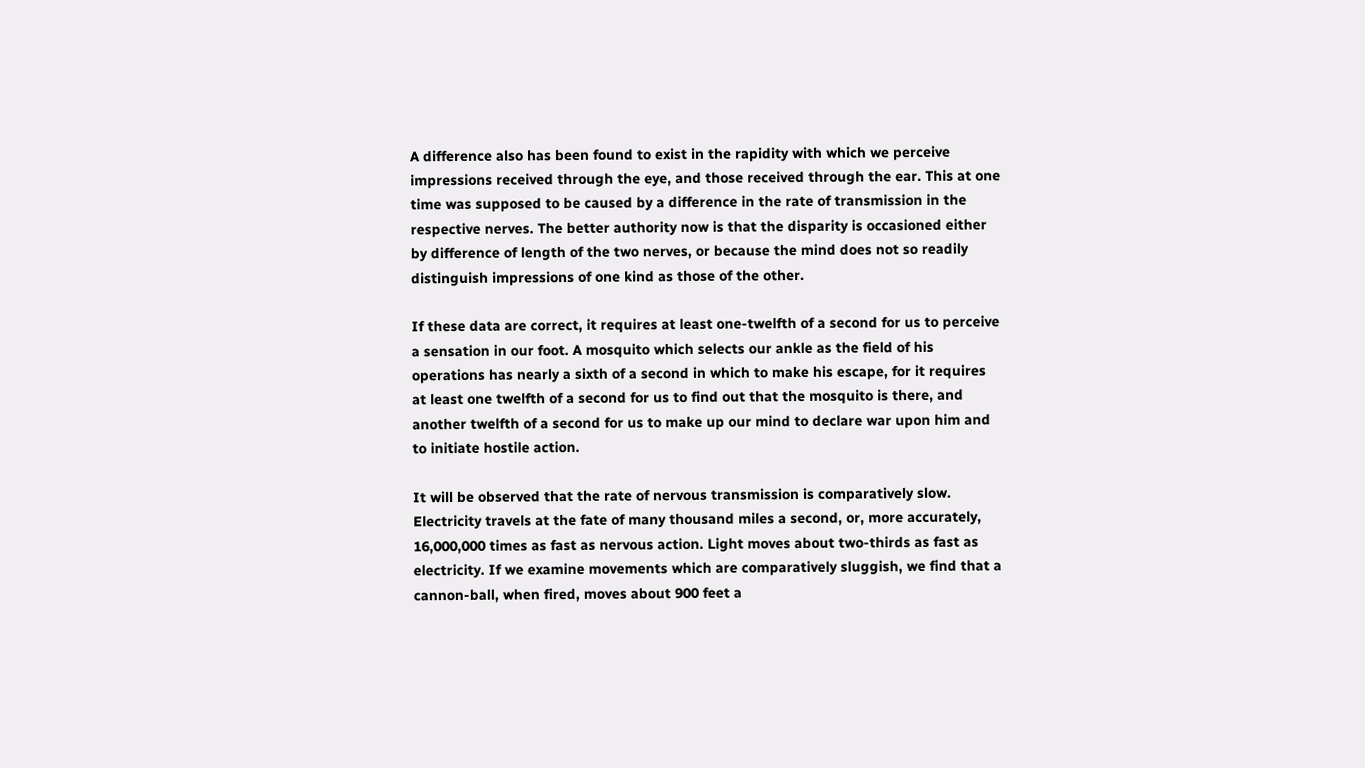A difference also has been found to exist in the rapidity with which we perceive impressions received through the eye, and those received through the ear. This at one time was supposed to be caused by a difference in the rate of transmission in the respective nerves. The better authority now is that the disparity is occasioned either by difference of length of the two nerves, or because the mind does not so readily distinguish impressions of one kind as those of the other.

If these data are correct, it requires at least one-twelfth of a second for us to perceive a sensation in our foot. A mosquito which selects our ankle as the field of his operations has nearly a sixth of a second in which to make his escape, for it requires at least one twelfth of a second for us to find out that the mosquito is there, and another twelfth of a second for us to make up our mind to declare war upon him and to initiate hostile action.

It will be observed that the rate of nervous transmission is comparatively slow. Electricity travels at the fate of many thousand miles a second, or, more accurately, 16,000,000 times as fast as nervous action. Light moves about two-thirds as fast as electricity. If we examine movements which are comparatively sluggish, we find that a cannon-ball, when fired, moves about 900 feet a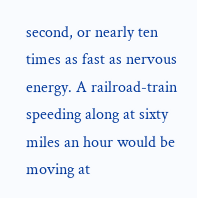second, or nearly ten times as fast as nervous energy. A railroad-train speeding along at sixty miles an hour would be moving at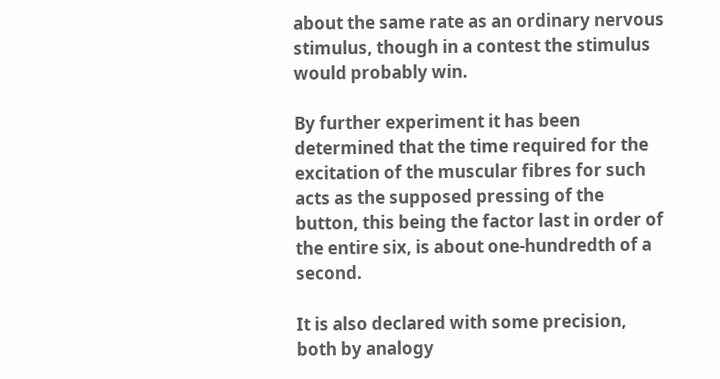about the same rate as an ordinary nervous stimulus, though in a contest the stimulus would probably win.

By further experiment it has been determined that the time required for the excitation of the muscular fibres for such acts as the supposed pressing of the button, this being the factor last in order of the entire six, is about one-hundredth of a second.

It is also declared with some precision, both by analogy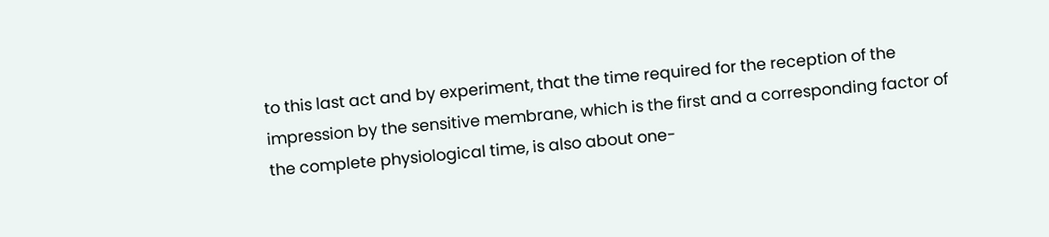to this last act and by experiment, that the time required for the reception of the impression by the sensitive membrane, which is the first and a corresponding factor of the complete physiological time, is also about one-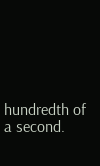hundredth of a second.